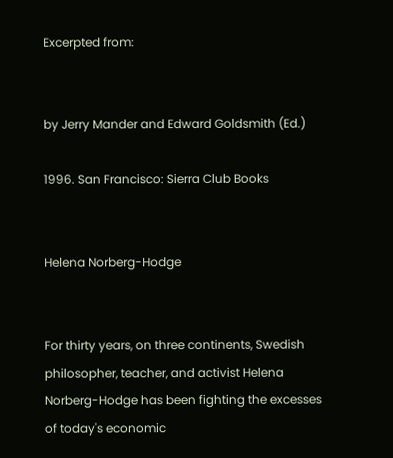Excerpted from:


by Jerry Mander and Edward Goldsmith (Ed.)

1996. San Francisco: Sierra Club Books


Helena Norberg-Hodge


For thirty years, on three continents, Swedish philosopher, teacher, and activist Helena Norberg-Hodge has been fighting the excesses of today's economic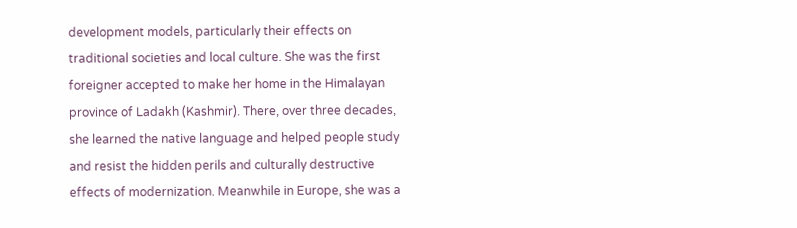development models, particularly their effects on traditional societies and local culture. She was the first foreigner accepted to make her home in the Himalayan province of Ladakh (Kashmir). There, over three decades, she learned the native language and helped people study and resist the hidden perils and culturally destructive effects of modernization. Meanwhile in Europe, she was a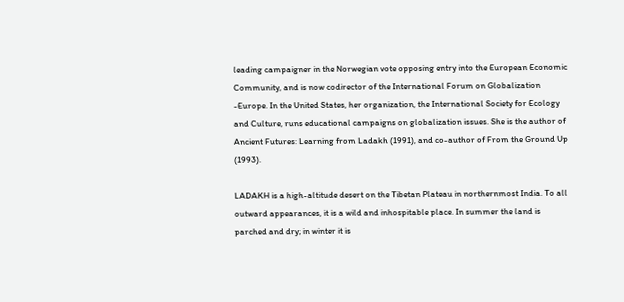leading campaigner in the Norwegian vote opposing entry into the European Economic Community, and is now codirector of the International Forum on Globalization -Europe. In the United States, her organization, the International Society for Ecology and Culture, runs educational campaigns on globalization issues. She is the author of Ancient Futures: Learning from Ladakh (1991), and co-author of From the Ground Up (1993).

LADAKH is a high-altitude desert on the Tibetan Plateau in northernmost India. To all outward appearances, it is a wild and inhospitable place. In summer the land is parched and dry; in winter it is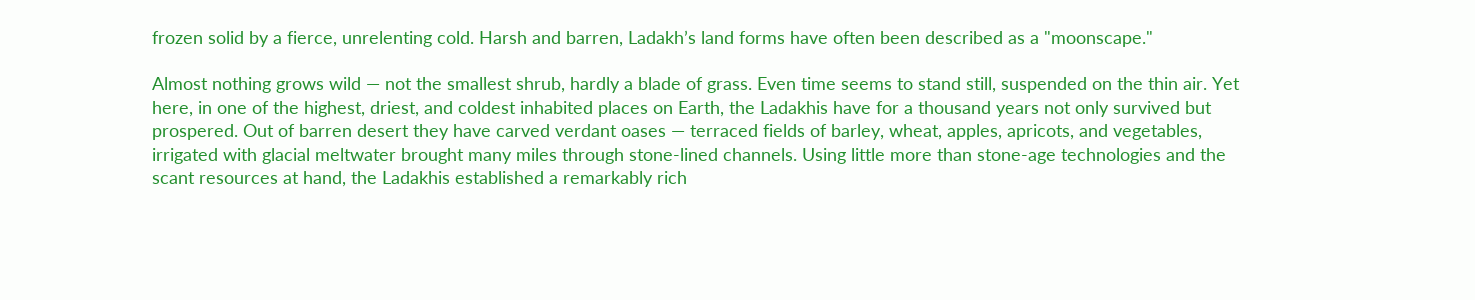frozen solid by a fierce, unrelenting cold. Harsh and barren, Ladakh’s land forms have often been described as a "moonscape."

Almost nothing grows wild — not the smallest shrub, hardly a blade of grass. Even time seems to stand still, suspended on the thin air. Yet here, in one of the highest, driest, and coldest inhabited places on Earth, the Ladakhis have for a thousand years not only survived but prospered. Out of barren desert they have carved verdant oases — terraced fields of barley, wheat, apples, apricots, and vegetables, irrigated with glacial meltwater brought many miles through stone-lined channels. Using little more than stone-age technologies and the scant resources at hand, the Ladakhis established a remarkably rich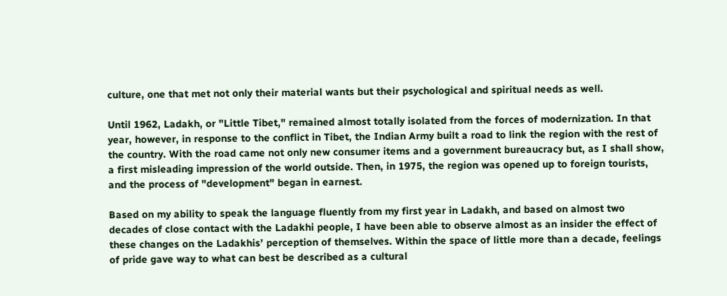culture, one that met not only their material wants but their psychological and spiritual needs as well.

Until 1962, Ladakh, or "Little Tibet," remained almost totally isolated from the forces of modernization. In that year, however, in response to the conflict in Tibet, the Indian Army built a road to link the region with the rest of the country. With the road came not only new consumer items and a government bureaucracy but, as I shall show, a first misleading impression of the world outside. Then, in 1975, the region was opened up to foreign tourists, and the process of "development" began in earnest.

Based on my ability to speak the language fluently from my first year in Ladakh, and based on almost two decades of close contact with the Ladakhi people, I have been able to observe almost as an insider the effect of these changes on the Ladakhis’ perception of themselves. Within the space of little more than a decade, feelings of pride gave way to what can best be described as a cultural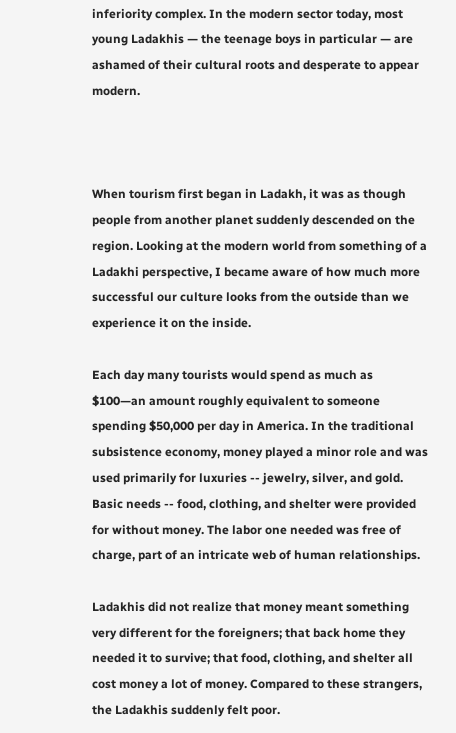inferiority complex. In the modern sector today, most young Ladakhis — the teenage boys in particular — are ashamed of their cultural roots and desperate to appear modern.



When tourism first began in Ladakh, it was as though people from another planet suddenly descended on the region. Looking at the modern world from something of a Ladakhi perspective, I became aware of how much more successful our culture looks from the outside than we experience it on the inside.

Each day many tourists would spend as much as $100—an amount roughly equivalent to someone spending $50,000 per day in America. In the traditional subsistence economy, money played a minor role and was used primarily for luxuries -- jewelry, silver, and gold. Basic needs -- food, clothing, and shelter were provided for without money. The labor one needed was free of charge, part of an intricate web of human relationships.

Ladakhis did not realize that money meant something very different for the foreigners; that back home they needed it to survive; that food, clothing, and shelter all cost money a lot of money. Compared to these strangers, the Ladakhis suddenly felt poor.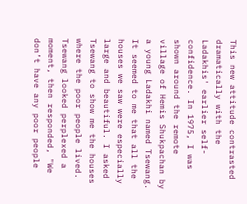This new attitude contrasted dramatically with the Ladakhis' earlier self-confidence. In 1975, I was shown around the remote village of Hemis Shukpachan by a young Ladakhi named Tsewang. It seemed to me that all the houses we saw were especially large and beautiful. I asked Tsewang to show me the houses where the poor people lived. Tsewang looked perplexed a moment, then responded, "We don’t have any poor people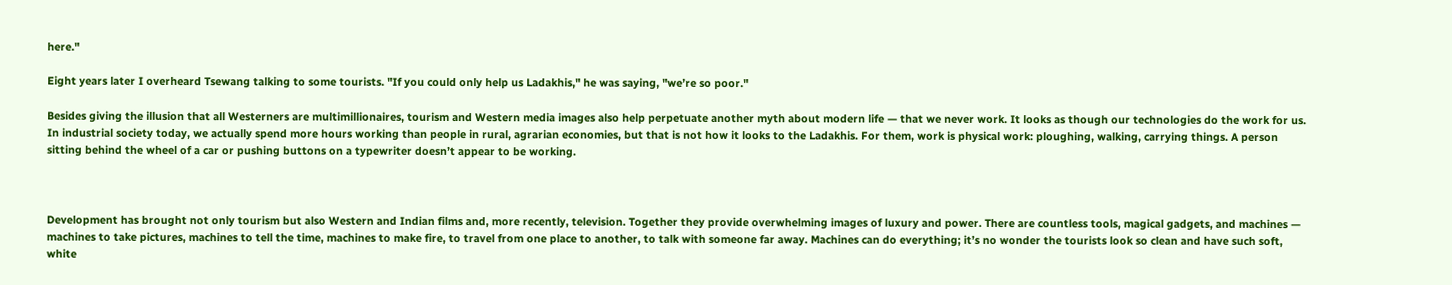here."

Eight years later I overheard Tsewang talking to some tourists. "If you could only help us Ladakhis," he was saying, "we’re so poor."

Besides giving the illusion that all Westerners are multimillionaires, tourism and Western media images also help perpetuate another myth about modern life — that we never work. It looks as though our technologies do the work for us. In industrial society today, we actually spend more hours working than people in rural, agrarian economies, but that is not how it looks to the Ladakhis. For them, work is physical work: ploughing, walking, carrying things. A person sitting behind the wheel of a car or pushing buttons on a typewriter doesn’t appear to be working.



Development has brought not only tourism but also Western and Indian films and, more recently, television. Together they provide overwhelming images of luxury and power. There are countless tools, magical gadgets, and machines — machines to take pictures, machines to tell the time, machines to make fire, to travel from one place to another, to talk with someone far away. Machines can do everything; it’s no wonder the tourists look so clean and have such soft, white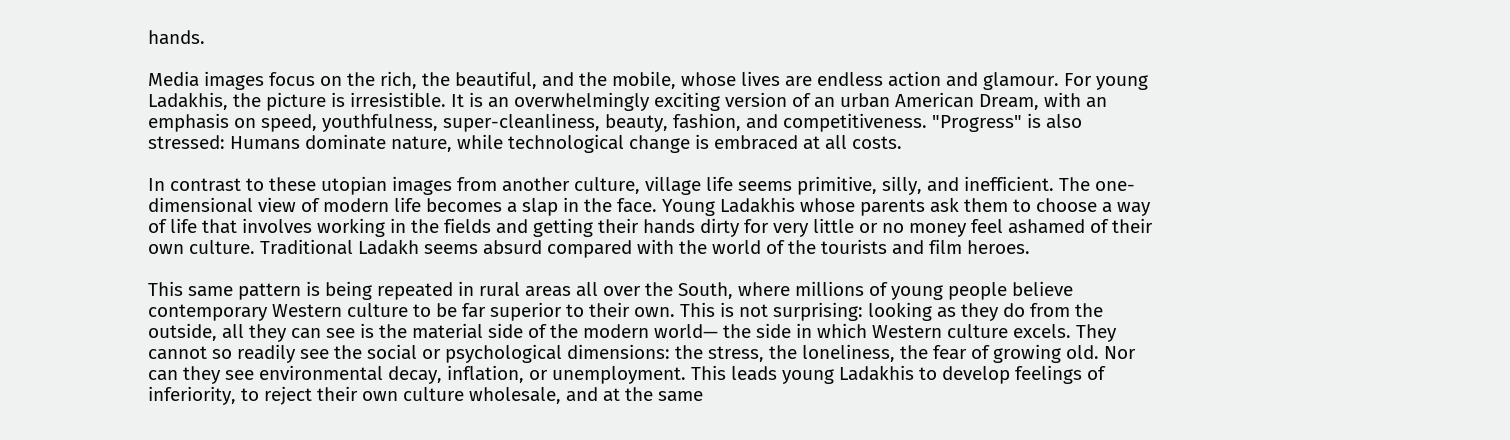hands.

Media images focus on the rich, the beautiful, and the mobile, whose lives are endless action and glamour. For young Ladakhis, the picture is irresistible. It is an overwhelmingly exciting version of an urban American Dream, with an emphasis on speed, youthfulness, super-cleanliness, beauty, fashion, and competitiveness. "Progress" is also stressed: Humans dominate nature, while technological change is embraced at all costs.

In contrast to these utopian images from another culture, village life seems primitive, silly, and inefficient. The one-dimensional view of modern life becomes a slap in the face. Young Ladakhis whose parents ask them to choose a way of life that involves working in the fields and getting their hands dirty for very little or no money feel ashamed of their own culture. Traditional Ladakh seems absurd compared with the world of the tourists and film heroes.

This same pattern is being repeated in rural areas all over the South, where millions of young people believe contemporary Western culture to be far superior to their own. This is not surprising: looking as they do from the outside, all they can see is the material side of the modern world— the side in which Western culture excels. They cannot so readily see the social or psychological dimensions: the stress, the loneliness, the fear of growing old. Nor can they see environmental decay, inflation, or unemployment. This leads young Ladakhis to develop feelings of inferiority, to reject their own culture wholesale, and at the same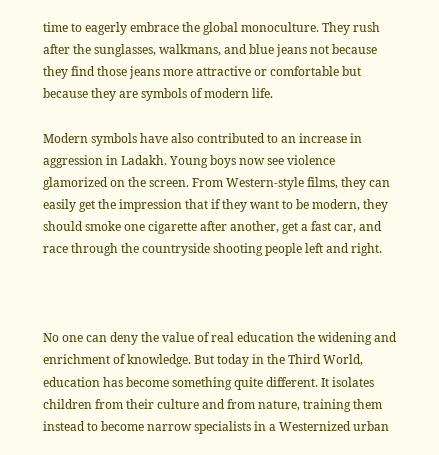time to eagerly embrace the global monoculture. They rush after the sunglasses, walkmans, and blue jeans not because they find those jeans more attractive or comfortable but because they are symbols of modern life.

Modern symbols have also contributed to an increase in aggression in Ladakh. Young boys now see violence glamorized on the screen. From Western-style films, they can easily get the impression that if they want to be modern, they should smoke one cigarette after another, get a fast car, and race through the countryside shooting people left and right.



No one can deny the value of real education the widening and enrichment of knowledge. But today in the Third World, education has become something quite different. It isolates children from their culture and from nature, training them instead to become narrow specialists in a Westernized urban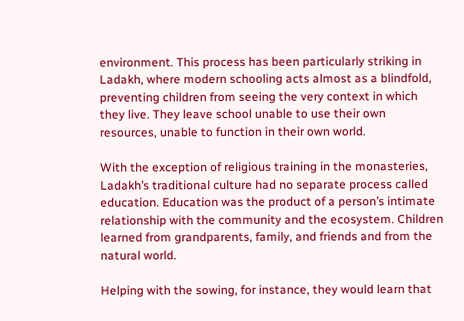environment. This process has been particularly striking in Ladakh, where modern schooling acts almost as a blindfold, preventing children from seeing the very context in which they live. They leave school unable to use their own resources, unable to function in their own world.

With the exception of religious training in the monasteries, Ladakh’s traditional culture had no separate process called education. Education was the product of a person’s intimate relationship with the community and the ecosystem. Children learned from grandparents, family, and friends and from the natural world.

Helping with the sowing, for instance, they would learn that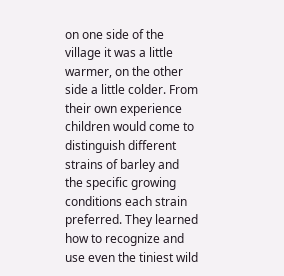on one side of the village it was a little warmer, on the other side a little colder. From their own experience children would come to distinguish different strains of barley and the specific growing conditions each strain preferred. They learned how to recognize and use even the tiniest wild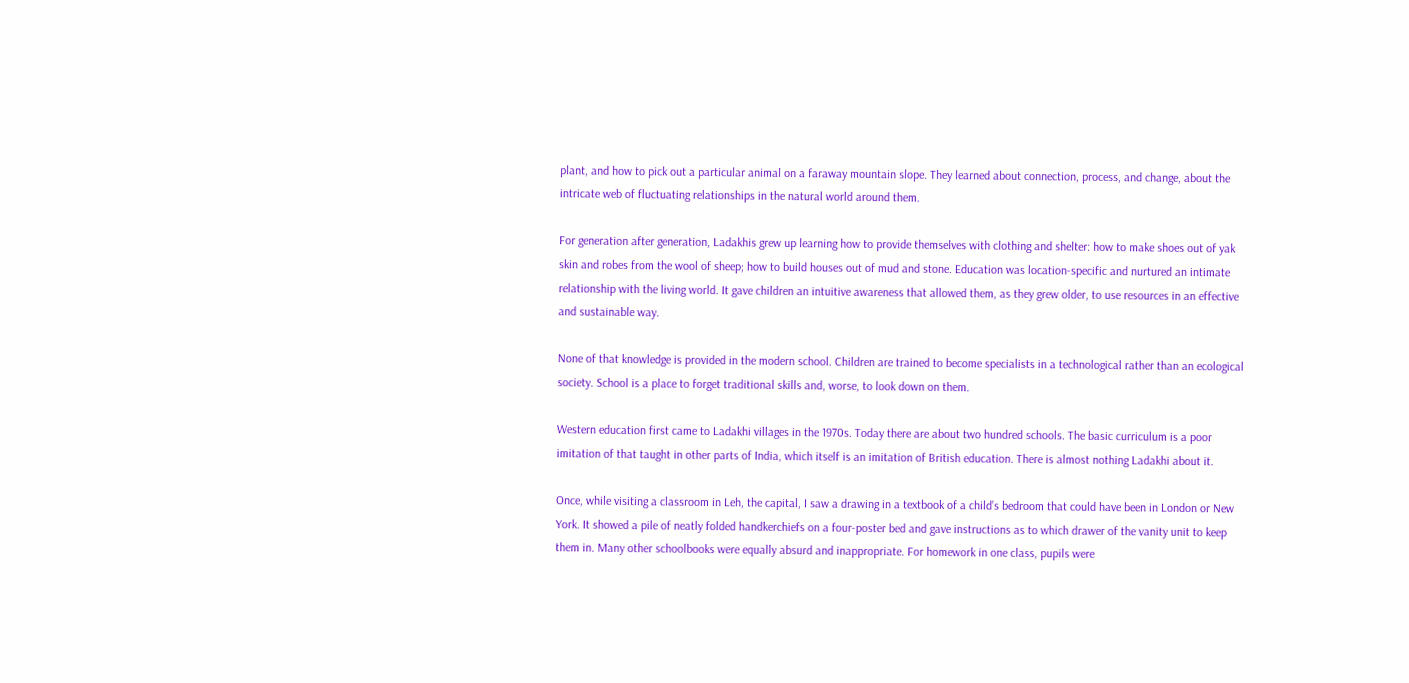plant, and how to pick out a particular animal on a faraway mountain slope. They learned about connection, process, and change, about the intricate web of fluctuating relationships in the natural world around them.

For generation after generation, Ladakhis grew up learning how to provide themselves with clothing and shelter: how to make shoes out of yak skin and robes from the wool of sheep; how to build houses out of mud and stone. Education was location-specific and nurtured an intimate relationship with the living world. It gave children an intuitive awareness that allowed them, as they grew older, to use resources in an effective and sustainable way.

None of that knowledge is provided in the modern school. Children are trained to become specialists in a technological rather than an ecological society. School is a place to forget traditional skills and, worse, to look down on them.

Western education first came to Ladakhi villages in the 1970s. Today there are about two hundred schools. The basic curriculum is a poor imitation of that taught in other parts of India, which itself is an imitation of British education. There is almost nothing Ladakhi about it.

Once, while visiting a classroom in Leh, the capital, I saw a drawing in a textbook of a child’s bedroom that could have been in London or New York. It showed a pile of neatly folded handkerchiefs on a four-poster bed and gave instructions as to which drawer of the vanity unit to keep them in. Many other schoolbooks were equally absurd and inappropriate. For homework in one class, pupils were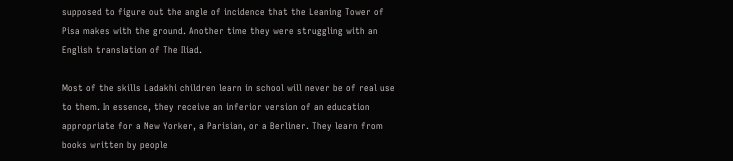supposed to figure out the angle of incidence that the Leaning Tower of Pisa makes with the ground. Another time they were struggling with an English translation of The Iliad.

Most of the skills Ladakhi children learn in school will never be of real use to them. In essence, they receive an inferior version of an education appropriate for a New Yorker, a Parisian, or a Berliner. They learn from books written by people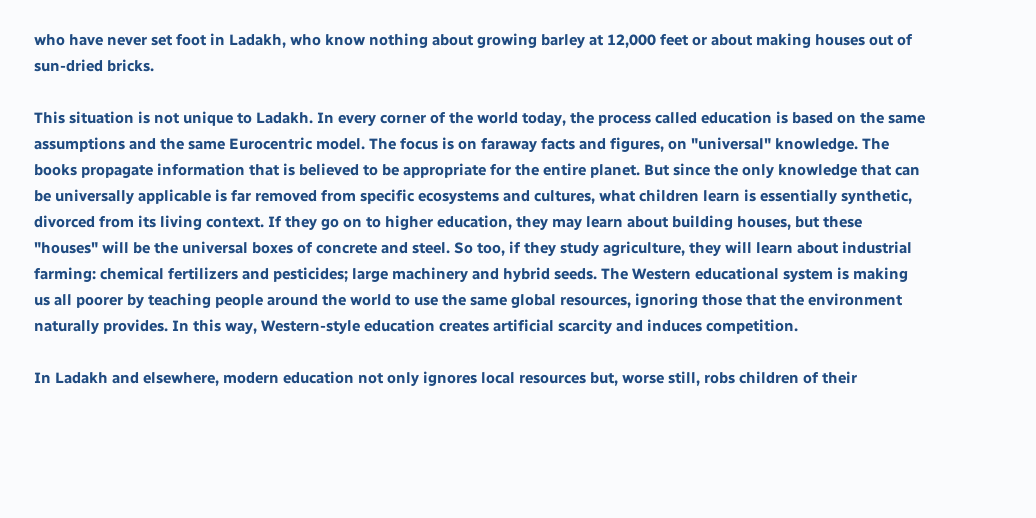who have never set foot in Ladakh, who know nothing about growing barley at 12,000 feet or about making houses out of sun-dried bricks.

This situation is not unique to Ladakh. In every corner of the world today, the process called education is based on the same assumptions and the same Eurocentric model. The focus is on faraway facts and figures, on "universal" knowledge. The books propagate information that is believed to be appropriate for the entire planet. But since the only knowledge that can be universally applicable is far removed from specific ecosystems and cultures, what children learn is essentially synthetic, divorced from its living context. If they go on to higher education, they may learn about building houses, but these "houses" will be the universal boxes of concrete and steel. So too, if they study agriculture, they will learn about industrial farming: chemical fertilizers and pesticides; large machinery and hybrid seeds. The Western educational system is making us all poorer by teaching people around the world to use the same global resources, ignoring those that the environment naturally provides. In this way, Western-style education creates artificial scarcity and induces competition.

In Ladakh and elsewhere, modern education not only ignores local resources but, worse still, robs children of their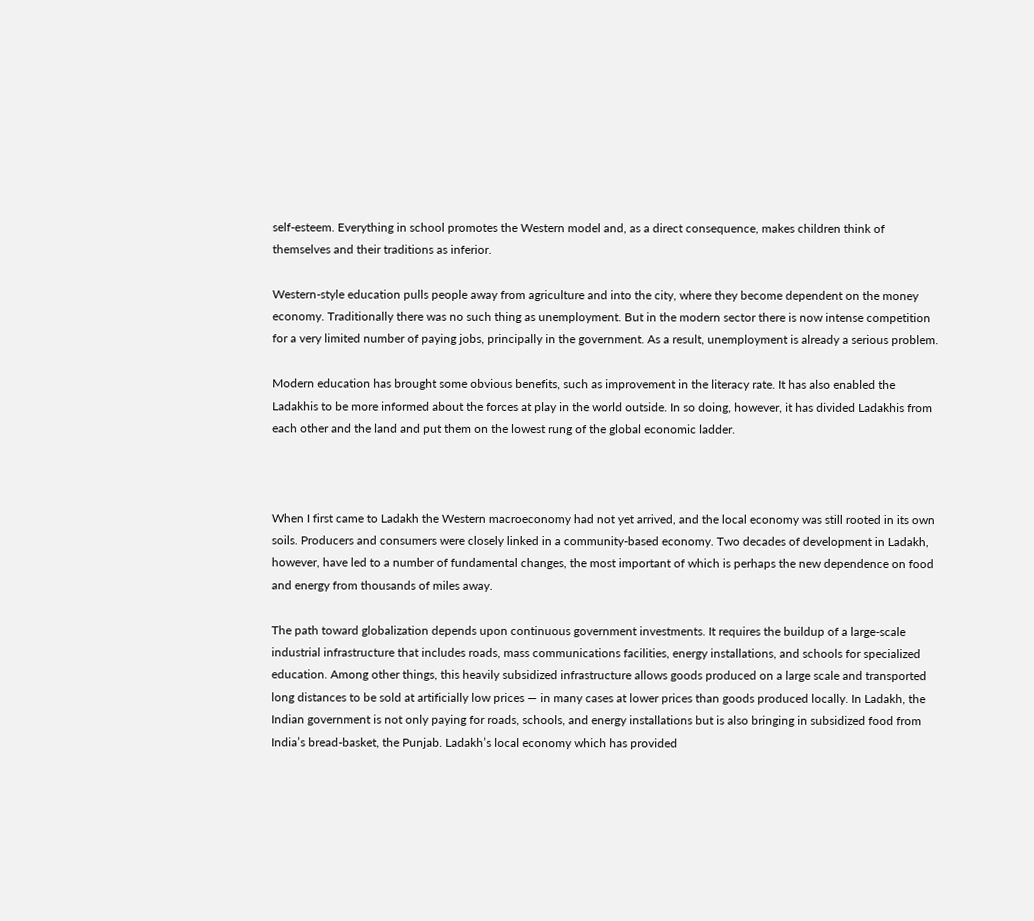self-esteem. Everything in school promotes the Western model and, as a direct consequence, makes children think of themselves and their traditions as inferior.

Western-style education pulls people away from agriculture and into the city, where they become dependent on the money economy. Traditionally there was no such thing as unemployment. But in the modern sector there is now intense competition for a very limited number of paying jobs, principally in the government. As a result, unemployment is already a serious problem.

Modern education has brought some obvious benefits, such as improvement in the literacy rate. It has also enabled the Ladakhis to be more informed about the forces at play in the world outside. In so doing, however, it has divided Ladakhis from each other and the land and put them on the lowest rung of the global economic ladder.



When I first came to Ladakh the Western macroeconomy had not yet arrived, and the local economy was still rooted in its own soils. Producers and consumers were closely linked in a community-based economy. Two decades of development in Ladakh, however, have led to a number of fundamental changes, the most important of which is perhaps the new dependence on food and energy from thousands of miles away.

The path toward globalization depends upon continuous government investments. It requires the buildup of a large-scale industrial infrastructure that includes roads, mass communications facilities, energy installations, and schools for specialized education. Among other things, this heavily subsidized infrastructure allows goods produced on a large scale and transported long distances to be sold at artificially low prices — in many cases at lower prices than goods produced locally. In Ladakh, the Indian government is not only paying for roads, schools, and energy installations but is also bringing in subsidized food from India’s bread-basket, the Punjab. Ladakh’s local economy which has provided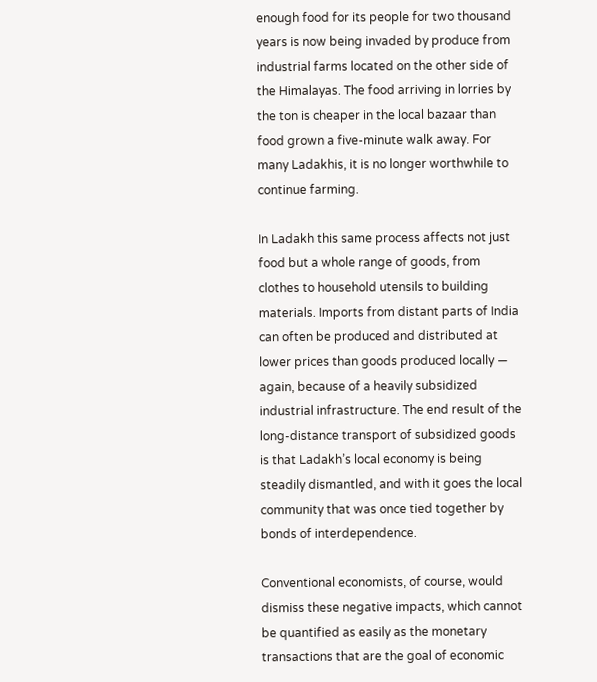enough food for its people for two thousand years is now being invaded by produce from industrial farms located on the other side of the Himalayas. The food arriving in lorries by the ton is cheaper in the local bazaar than food grown a five-minute walk away. For many Ladakhis, it is no longer worthwhile to continue farming.

In Ladakh this same process affects not just food but a whole range of goods, from clothes to household utensils to building materials. Imports from distant parts of India can often be produced and distributed at lower prices than goods produced locally — again, because of a heavily subsidized industrial infrastructure. The end result of the long-distance transport of subsidized goods is that Ladakh’s local economy is being steadily dismantled, and with it goes the local community that was once tied together by bonds of interdependence.

Conventional economists, of course, would dismiss these negative impacts, which cannot be quantified as easily as the monetary transactions that are the goal of economic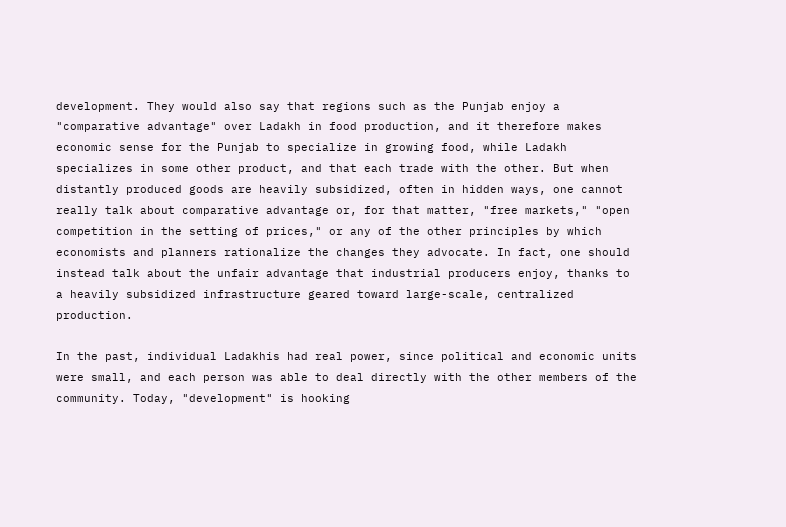development. They would also say that regions such as the Punjab enjoy a "comparative advantage" over Ladakh in food production, and it therefore makes economic sense for the Punjab to specialize in growing food, while Ladakh specializes in some other product, and that each trade with the other. But when distantly produced goods are heavily subsidized, often in hidden ways, one cannot really talk about comparative advantage or, for that matter, "free markets," "open competition in the setting of prices," or any of the other principles by which economists and planners rationalize the changes they advocate. In fact, one should instead talk about the unfair advantage that industrial producers enjoy, thanks to a heavily subsidized infrastructure geared toward large-scale, centralized production.

In the past, individual Ladakhis had real power, since political and economic units were small, and each person was able to deal directly with the other members of the community. Today, "development" is hooking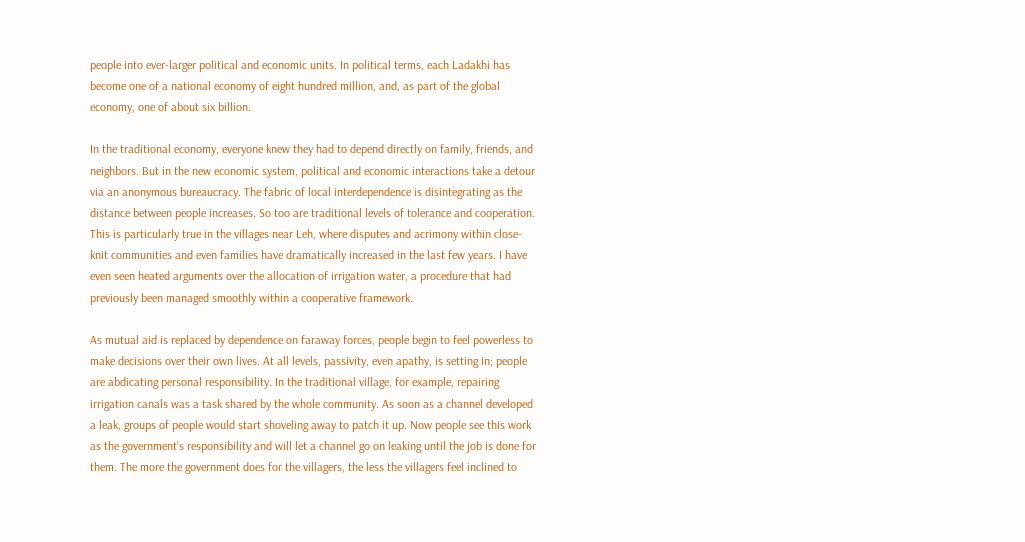people into ever-larger political and economic units. In political terms, each Ladakhi has become one of a national economy of eight hundred million, and, as part of the global economy, one of about six billion.

In the traditional economy, everyone knew they had to depend directly on family, friends, and neighbors. But in the new economic system, political and economic interactions take a detour via an anonymous bureaucracy. The fabric of local interdependence is disintegrating as the distance between people increases. So too are traditional levels of tolerance and cooperation. This is particularly true in the villages near Leh, where disputes and acrimony within close-knit communities and even families have dramatically increased in the last few years. I have even seen heated arguments over the allocation of irrigation water, a procedure that had previously been managed smoothly within a cooperative framework.

As mutual aid is replaced by dependence on faraway forces, people begin to feel powerless to make decisions over their own lives. At all levels, passivity, even apathy, is setting in; people are abdicating personal responsibility. In the traditional village, for example, repairing irrigation canals was a task shared by the whole community. As soon as a channel developed a leak, groups of people would start shoveling away to patch it up. Now people see this work as the government’s responsibility and will let a channel go on leaking until the job is done for them. The more the government does for the villagers, the less the villagers feel inclined to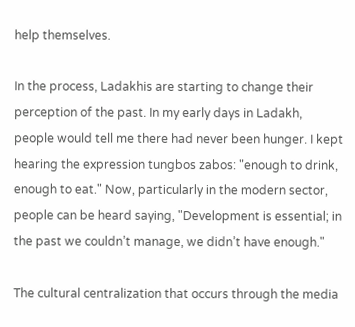help themselves.

In the process, Ladakhis are starting to change their perception of the past. In my early days in Ladakh, people would tell me there had never been hunger. I kept hearing the expression tungbos zabos: "enough to drink, enough to eat." Now, particularly in the modern sector, people can be heard saying, "Development is essential; in the past we couldn’t manage, we didn’t have enough."

The cultural centralization that occurs through the media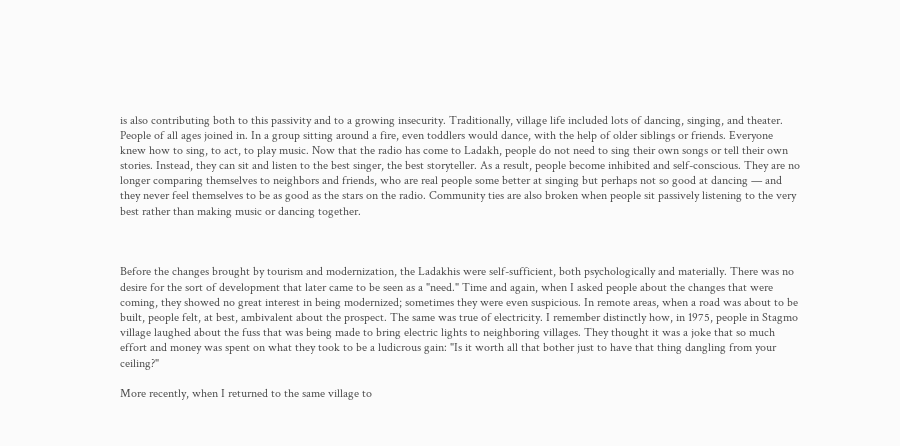is also contributing both to this passivity and to a growing insecurity. Traditionally, village life included lots of dancing, singing, and theater. People of all ages joined in. In a group sitting around a fire, even toddlers would dance, with the help of older siblings or friends. Everyone knew how to sing, to act, to play music. Now that the radio has come to Ladakh, people do not need to sing their own songs or tell their own stories. Instead, they can sit and listen to the best singer, the best storyteller. As a result, people become inhibited and self-conscious. They are no longer comparing themselves to neighbors and friends, who are real people some better at singing but perhaps not so good at dancing — and they never feel themselves to be as good as the stars on the radio. Community ties are also broken when people sit passively listening to the very best rather than making music or dancing together.



Before the changes brought by tourism and modernization, the Ladakhis were self-sufficient, both psychologically and materially. There was no desire for the sort of development that later came to be seen as a "need." Time and again, when I asked people about the changes that were coming, they showed no great interest in being modernized; sometimes they were even suspicious. In remote areas, when a road was about to be built, people felt, at best, ambivalent about the prospect. The same was true of electricity. I remember distinctly how, in 1975, people in Stagmo village laughed about the fuss that was being made to bring electric lights to neighboring villages. They thought it was a joke that so much effort and money was spent on what they took to be a ludicrous gain: "Is it worth all that bother just to have that thing dangling from your ceiling?"

More recently, when I returned to the same village to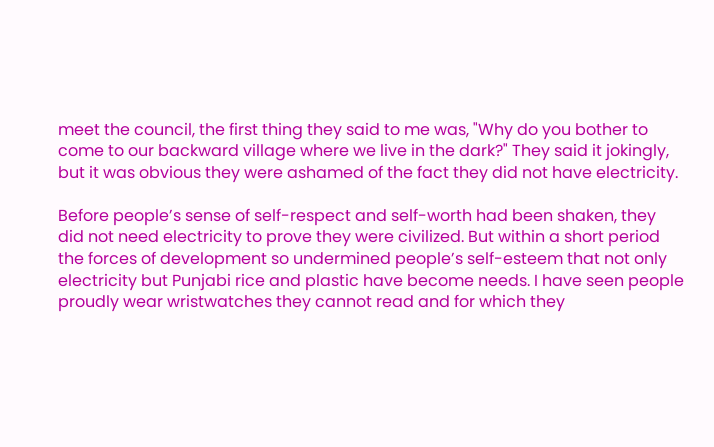meet the council, the first thing they said to me was, "Why do you bother to come to our backward village where we live in the dark?" They said it jokingly, but it was obvious they were ashamed of the fact they did not have electricity.

Before people’s sense of self-respect and self-worth had been shaken, they did not need electricity to prove they were civilized. But within a short period the forces of development so undermined people’s self-esteem that not only electricity but Punjabi rice and plastic have become needs. I have seen people proudly wear wristwatches they cannot read and for which they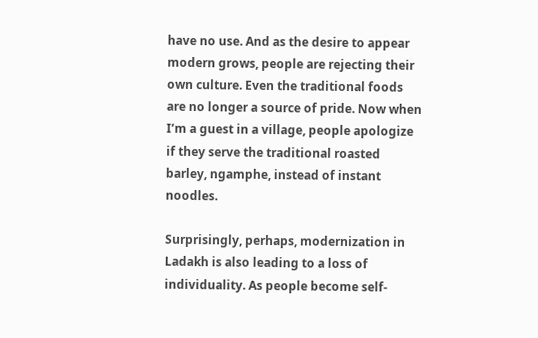have no use. And as the desire to appear modern grows, people are rejecting their own culture. Even the traditional foods are no longer a source of pride. Now when I’m a guest in a village, people apologize if they serve the traditional roasted barley, ngamphe, instead of instant noodles.

Surprisingly, perhaps, modernization in Ladakh is also leading to a loss of individuality. As people become self-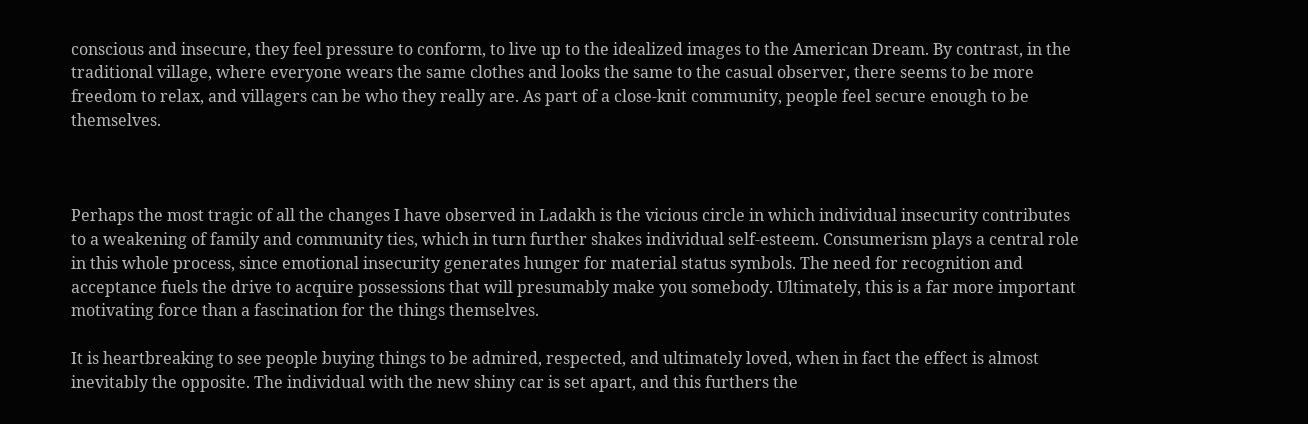conscious and insecure, they feel pressure to conform, to live up to the idealized images to the American Dream. By contrast, in the traditional village, where everyone wears the same clothes and looks the same to the casual observer, there seems to be more freedom to relax, and villagers can be who they really are. As part of a close-knit community, people feel secure enough to be themselves.



Perhaps the most tragic of all the changes I have observed in Ladakh is the vicious circle in which individual insecurity contributes to a weakening of family and community ties, which in turn further shakes individual self-esteem. Consumerism plays a central role in this whole process, since emotional insecurity generates hunger for material status symbols. The need for recognition and acceptance fuels the drive to acquire possessions that will presumably make you somebody. Ultimately, this is a far more important motivating force than a fascination for the things themselves.

It is heartbreaking to see people buying things to be admired, respected, and ultimately loved, when in fact the effect is almost inevitably the opposite. The individual with the new shiny car is set apart, and this furthers the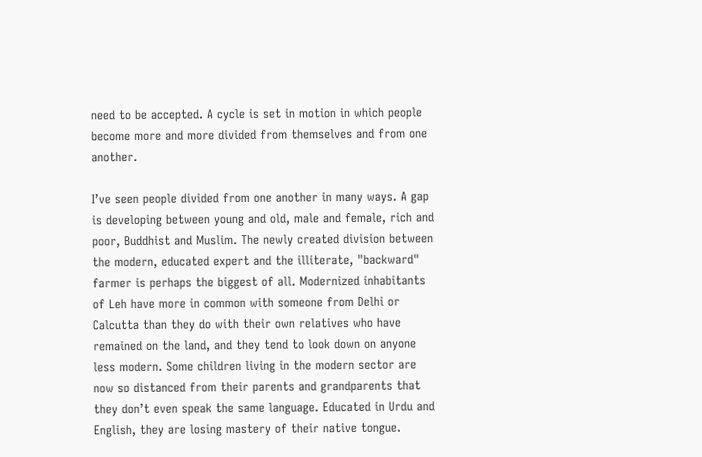need to be accepted. A cycle is set in motion in which people become more and more divided from themselves and from one another.

I’ve seen people divided from one another in many ways. A gap is developing between young and old, male and female, rich and poor, Buddhist and Muslim. The newly created division between the modern, educated expert and the illiterate, "backward" farmer is perhaps the biggest of all. Modernized inhabitants of Leh have more in common with someone from Delhi or Calcutta than they do with their own relatives who have remained on the land, and they tend to look down on anyone less modern. Some children living in the modern sector are now so distanced from their parents and grandparents that they don’t even speak the same language. Educated in Urdu and English, they are losing mastery of their native tongue.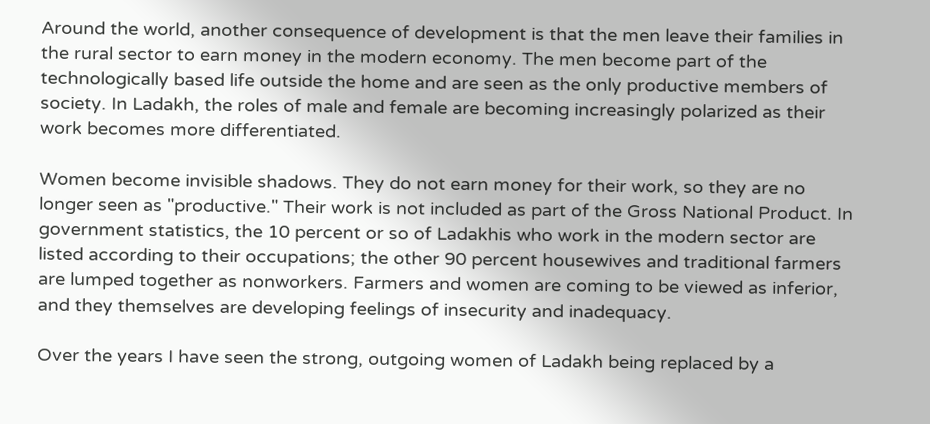Around the world, another consequence of development is that the men leave their families in the rural sector to earn money in the modern economy. The men become part of the technologically based life outside the home and are seen as the only productive members of society. In Ladakh, the roles of male and female are becoming increasingly polarized as their work becomes more differentiated.

Women become invisible shadows. They do not earn money for their work, so they are no longer seen as "productive." Their work is not included as part of the Gross National Product. In government statistics, the 10 percent or so of Ladakhis who work in the modern sector are listed according to their occupations; the other 90 percent housewives and traditional farmers are lumped together as nonworkers. Farmers and women are coming to be viewed as inferior, and they themselves are developing feelings of insecurity and inadequacy.

Over the years I have seen the strong, outgoing women of Ladakh being replaced by a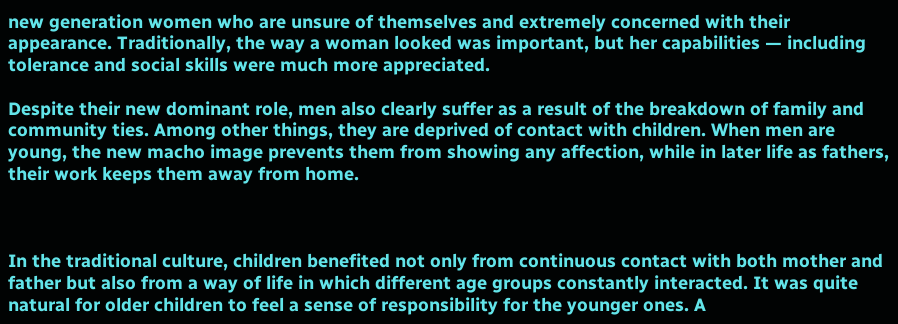new generation women who are unsure of themselves and extremely concerned with their appearance. Traditionally, the way a woman looked was important, but her capabilities — including tolerance and social skills were much more appreciated.

Despite their new dominant role, men also clearly suffer as a result of the breakdown of family and community ties. Among other things, they are deprived of contact with children. When men are young, the new macho image prevents them from showing any affection, while in later life as fathers, their work keeps them away from home.



In the traditional culture, children benefited not only from continuous contact with both mother and father but also from a way of life in which different age groups constantly interacted. It was quite natural for older children to feel a sense of responsibility for the younger ones. A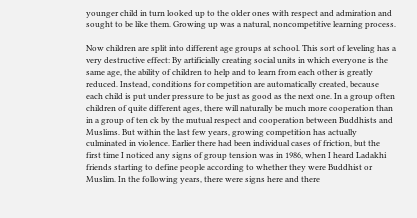younger child in turn looked up to the older ones with respect and admiration and sought to be like them. Growing up was a natural, noncompetitive learning process.

Now children are split into different age groups at school. This sort of leveling has a very destructive effect: By artificially creating social units in which everyone is the same age, the ability of children to help and to learn from each other is greatly reduced. Instead, conditions for competition are automatically created, because each child is put under pressure to be just as good as the next one. In a group often children of quite different ages, there will naturally be much more cooperation than in a group of ten ck by the mutual respect and cooperation between Buddhists and Muslims. But within the last few years, growing competition has actually culminated in violence. Earlier there had been individual cases of friction, but the first time I noticed any signs of group tension was in 1986, when I heard Ladakhi friends starting to define people according to whether they were Buddhist or Muslim. In the following years, there were signs here and there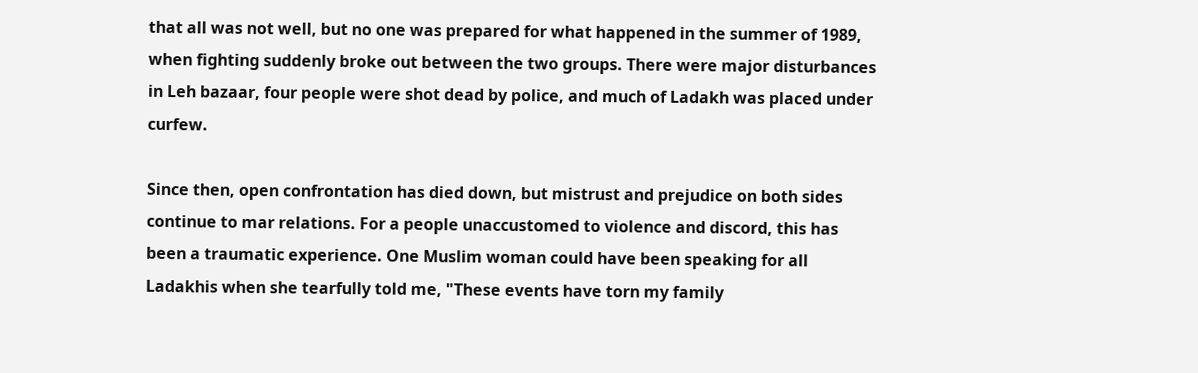that all was not well, but no one was prepared for what happened in the summer of 1989, when fighting suddenly broke out between the two groups. There were major disturbances in Leh bazaar, four people were shot dead by police, and much of Ladakh was placed under curfew.

Since then, open confrontation has died down, but mistrust and prejudice on both sides continue to mar relations. For a people unaccustomed to violence and discord, this has been a traumatic experience. One Muslim woman could have been speaking for all Ladakhis when she tearfully told me, "These events have torn my family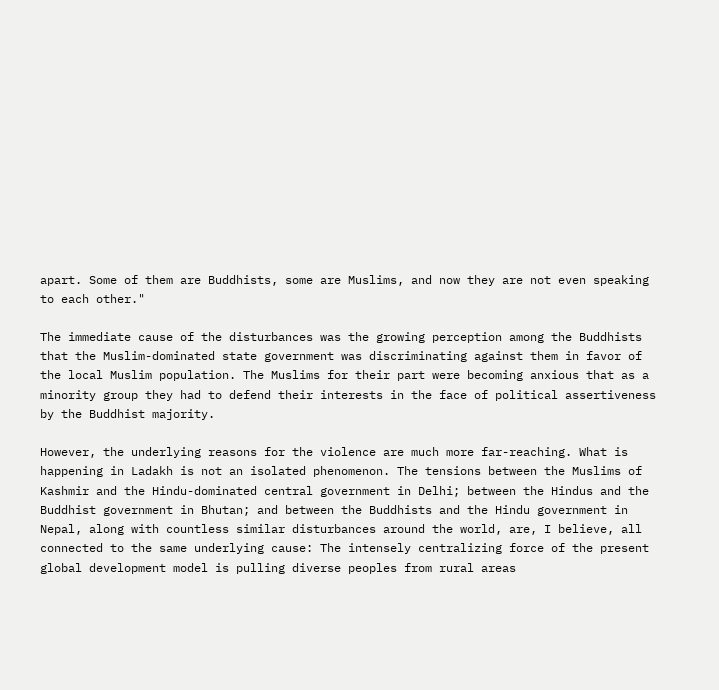apart. Some of them are Buddhists, some are Muslims, and now they are not even speaking to each other."

The immediate cause of the disturbances was the growing perception among the Buddhists that the Muslim-dominated state government was discriminating against them in favor of the local Muslim population. The Muslims for their part were becoming anxious that as a minority group they had to defend their interests in the face of political assertiveness by the Buddhist majority.

However, the underlying reasons for the violence are much more far-reaching. What is happening in Ladakh is not an isolated phenomenon. The tensions between the Muslims of Kashmir and the Hindu-dominated central government in Delhi; between the Hindus and the Buddhist government in Bhutan; and between the Buddhists and the Hindu government in Nepal, along with countless similar disturbances around the world, are, I believe, all connected to the same underlying cause: The intensely centralizing force of the present global development model is pulling diverse peoples from rural areas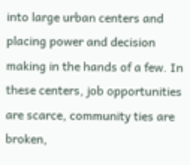into large urban centers and placing power and decision making in the hands of a few. In these centers, job opportunities are scarce, community ties are broken,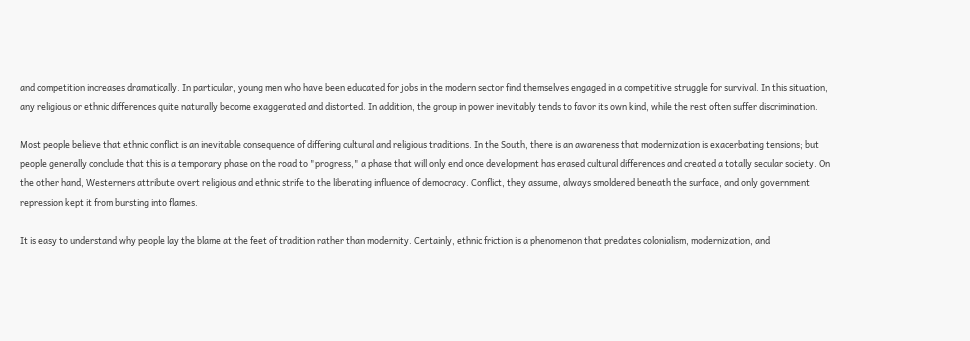and competition increases dramatically. In particular, young men who have been educated for jobs in the modern sector find themselves engaged in a competitive struggle for survival. In this situation, any religious or ethnic differences quite naturally become exaggerated and distorted. In addition, the group in power inevitably tends to favor its own kind, while the rest often suffer discrimination.

Most people believe that ethnic conflict is an inevitable consequence of differing cultural and religious traditions. In the South, there is an awareness that modernization is exacerbating tensions; but people generally conclude that this is a temporary phase on the road to "progress," a phase that will only end once development has erased cultural differences and created a totally secular society. On the other hand, Westerners attribute overt religious and ethnic strife to the liberating influence of democracy. Conflict, they assume, always smoldered beneath the surface, and only government repression kept it from bursting into flames.

It is easy to understand why people lay the blame at the feet of tradition rather than modernity. Certainly, ethnic friction is a phenomenon that predates colonialism, modernization, and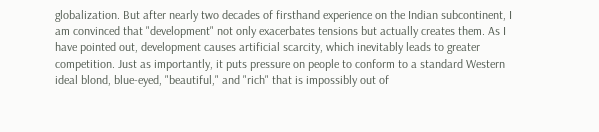globalization. But after nearly two decades of firsthand experience on the Indian subcontinent, I am convinced that "development" not only exacerbates tensions but actually creates them. As I have pointed out, development causes artificial scarcity, which inevitably leads to greater competition. Just as importantly, it puts pressure on people to conform to a standard Western ideal blond, blue-eyed, "beautiful," and "rich" that is impossibly out of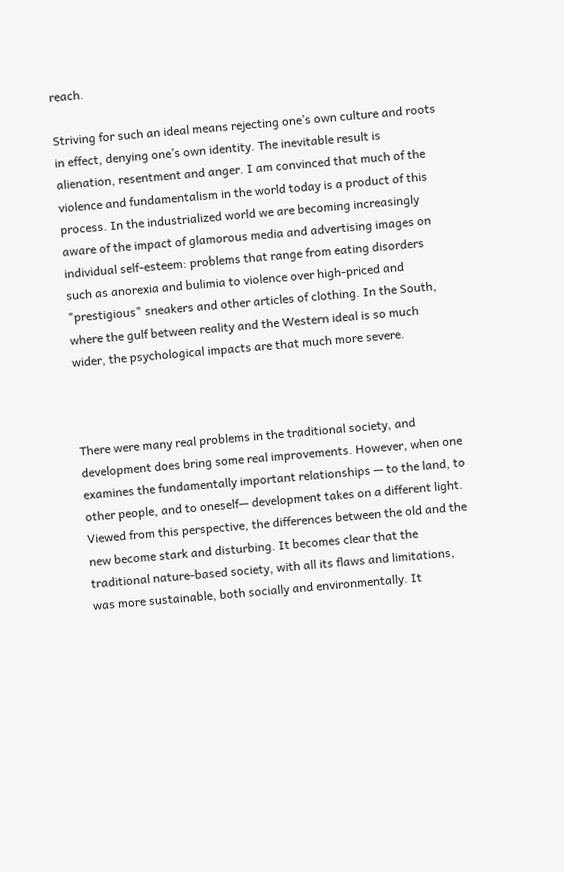reach.

Striving for such an ideal means rejecting one’s own culture and roots in effect, denying one’s own identity. The inevitable result is alienation, resentment and anger. I am convinced that much of the violence and fundamentalism in the world today is a product of this process. In the industrialized world we are becoming increasingly aware of the impact of glamorous media and advertising images on individual self-esteem: problems that range from eating disorders such as anorexia and bulimia to violence over high-priced and "prestigious" sneakers and other articles of clothing. In the South, where the gulf between reality and the Western ideal is so much wider, the psychological impacts are that much more severe.



There were many real problems in the traditional society, and development does bring some real improvements. However, when one examines the fundamentally important relationships — to the land, to other people, and to oneself— development takes on a different light. Viewed from this perspective, the differences between the old and the new become stark and disturbing. It becomes clear that the traditional nature-based society, with all its flaws and limitations, was more sustainable, both socially and environmentally. It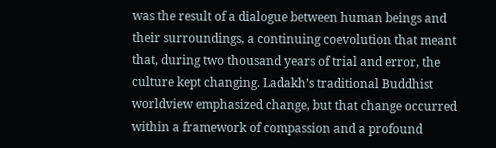was the result of a dialogue between human beings and their surroundings, a continuing coevolution that meant that, during two thousand years of trial and error, the culture kept changing. Ladakh’s traditional Buddhist worldview emphasized change, but that change occurred within a framework of compassion and a profound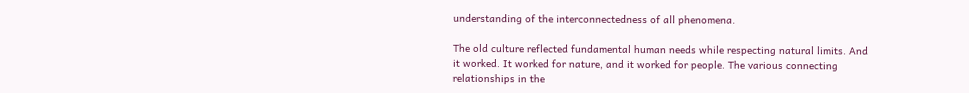understanding of the interconnectedness of all phenomena.

The old culture reflected fundamental human needs while respecting natural limits. And it worked. It worked for nature, and it worked for people. The various connecting relationships in the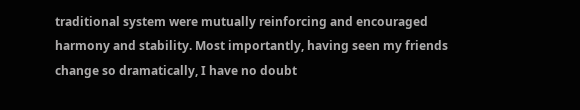traditional system were mutually reinforcing and encouraged harmony and stability. Most importantly, having seen my friends change so dramatically, I have no doubt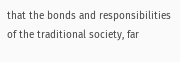that the bonds and responsibilities of the traditional society, far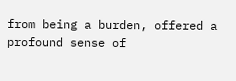from being a burden, offered a profound sense of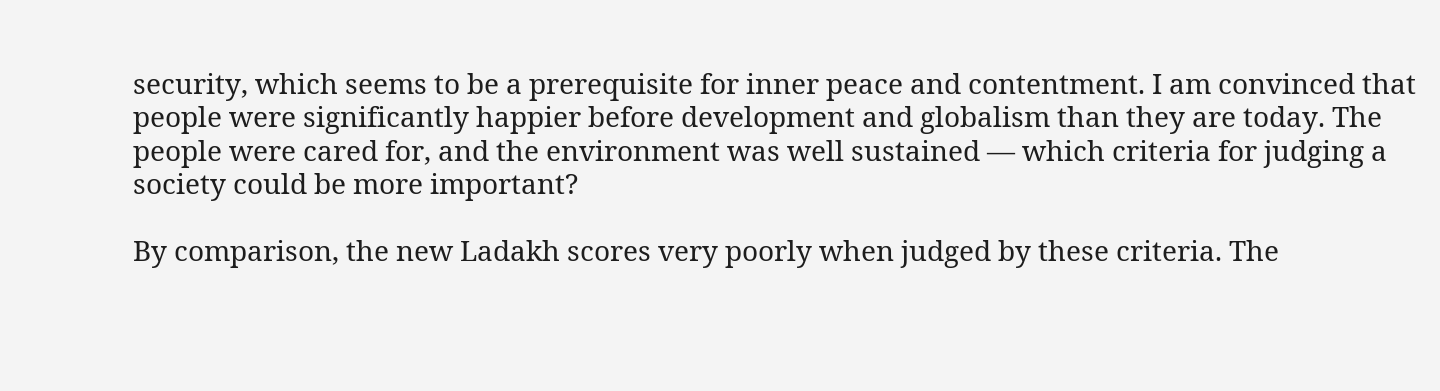security, which seems to be a prerequisite for inner peace and contentment. I am convinced that people were significantly happier before development and globalism than they are today. The people were cared for, and the environment was well sustained — which criteria for judging a society could be more important?

By comparison, the new Ladakh scores very poorly when judged by these criteria. The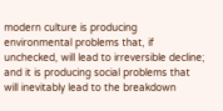modern culture is producing environmental problems that, if unchecked, will lead to irreversible decline; and it is producing social problems that will inevitably lead to the breakdown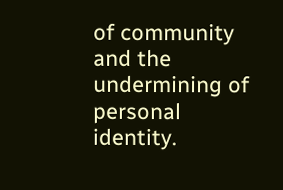of community and the undermining of personal identity.